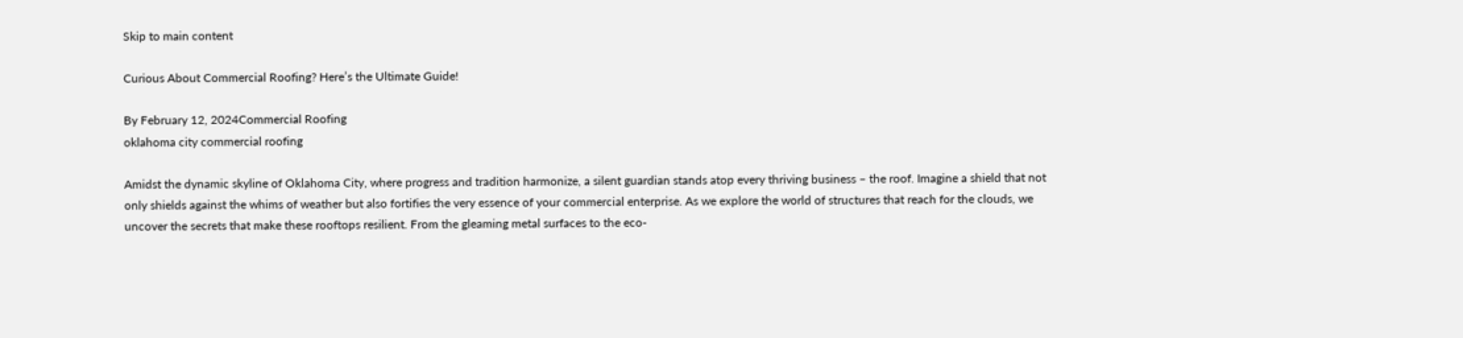Skip to main content

Curious About Commercial Roofing? Here’s the Ultimate Guide!

By February 12, 2024Commercial Roofing
oklahoma city commercial roofing

Amidst the dynamic skyline of Oklahoma City, where progress and tradition harmonize, a silent guardian stands atop every thriving business – the roof. Imagine a shield that not only shields against the whims of weather but also fortifies the very essence of your commercial enterprise. As we explore the world of structures that reach for the clouds, we uncover the secrets that make these rooftops resilient. From the gleaming metal surfaces to the eco-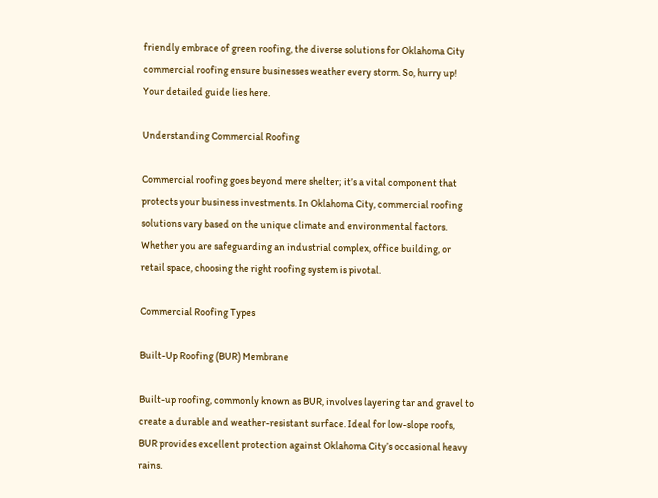friendly embrace of green roofing, the diverse solutions for Oklahoma City commercial roofing ensure businesses weather every storm. So, hurry up! Your detailed guide lies here.

Understanding Commercial Roofing

Commercial roofing goes beyond mere shelter; it’s a vital component that protects your business investments. In Oklahoma City, commercial roofing solutions vary based on the unique climate and environmental factors. Whether you are safeguarding an industrial complex, office building, or retail space, choosing the right roofing system is pivotal.

Commercial Roofing Types

Built-Up Roofing (BUR) Membrane

Built-up roofing, commonly known as BUR, involves layering tar and gravel to create a durable and weather-resistant surface. Ideal for low-slope roofs, BUR provides excellent protection against Oklahoma City’s occasional heavy rains.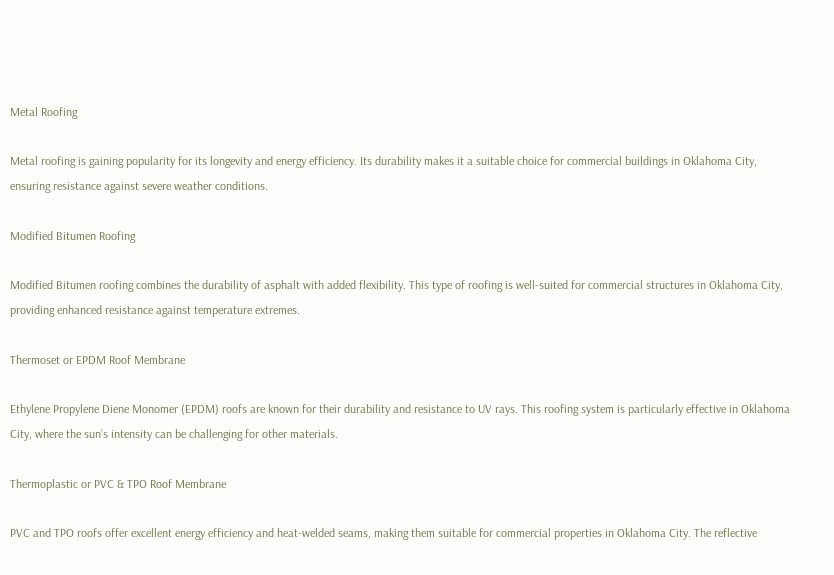Metal Roofing

Metal roofing is gaining popularity for its longevity and energy efficiency. Its durability makes it a suitable choice for commercial buildings in Oklahoma City, ensuring resistance against severe weather conditions.

Modified Bitumen Roofing

Modified Bitumen roofing combines the durability of asphalt with added flexibility. This type of roofing is well-suited for commercial structures in Oklahoma City, providing enhanced resistance against temperature extremes.

Thermoset or EPDM Roof Membrane

Ethylene Propylene Diene Monomer (EPDM) roofs are known for their durability and resistance to UV rays. This roofing system is particularly effective in Oklahoma City, where the sun’s intensity can be challenging for other materials.

Thermoplastic or PVC & TPO Roof Membrane

PVC and TPO roofs offer excellent energy efficiency and heat-welded seams, making them suitable for commercial properties in Oklahoma City. The reflective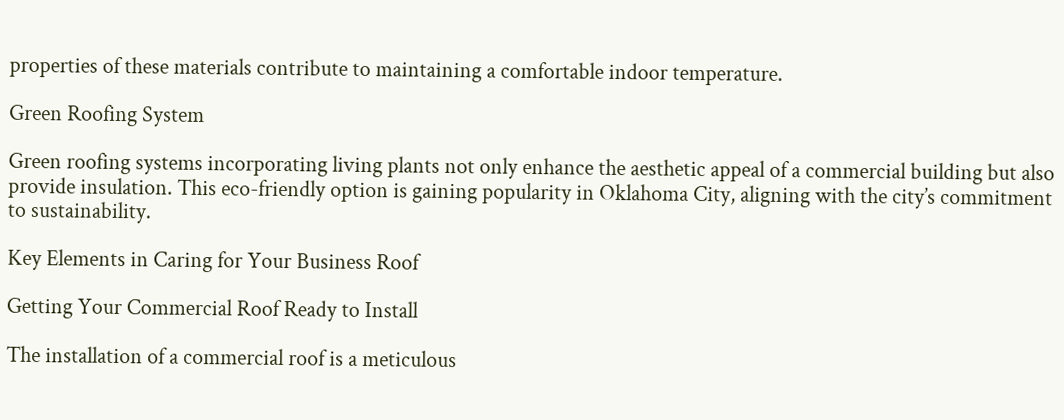properties of these materials contribute to maintaining a comfortable indoor temperature.

Green Roofing System

Green roofing systems incorporating living plants not only enhance the aesthetic appeal of a commercial building but also provide insulation. This eco-friendly option is gaining popularity in Oklahoma City, aligning with the city’s commitment to sustainability.

Key Elements in Caring for Your Business Roof

Getting Your Commercial Roof Ready to Install

The installation of a commercial roof is a meticulous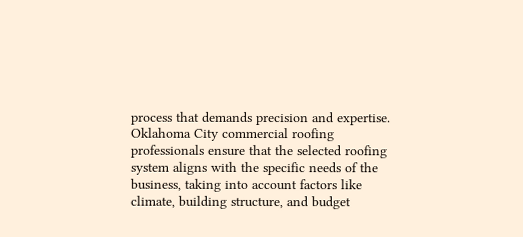process that demands precision and expertise. Oklahoma City commercial roofing professionals ensure that the selected roofing system aligns with the specific needs of the business, taking into account factors like climate, building structure, and budget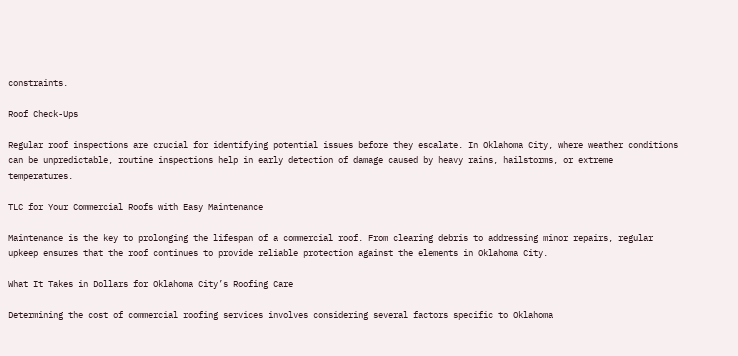constraints.

Roof Check-Ups

Regular roof inspections are crucial for identifying potential issues before they escalate. In Oklahoma City, where weather conditions can be unpredictable, routine inspections help in early detection of damage caused by heavy rains, hailstorms, or extreme temperatures.

TLC for Your Commercial Roofs with Easy Maintenance

Maintenance is the key to prolonging the lifespan of a commercial roof. From clearing debris to addressing minor repairs, regular upkeep ensures that the roof continues to provide reliable protection against the elements in Oklahoma City.

What It Takes in Dollars for Oklahoma City’s Roofing Care

Determining the cost of commercial roofing services involves considering several factors specific to Oklahoma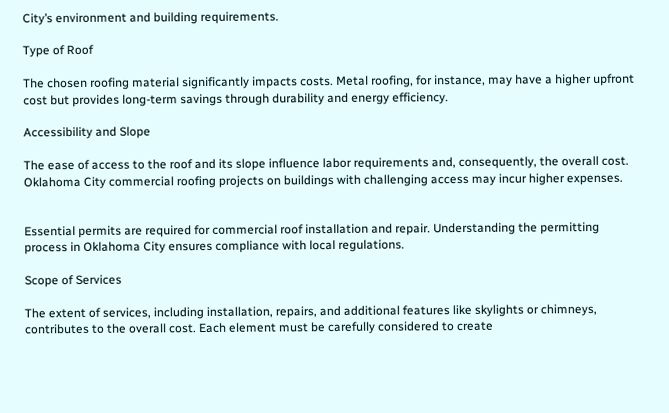City’s environment and building requirements.

Type of Roof

The chosen roofing material significantly impacts costs. Metal roofing, for instance, may have a higher upfront cost but provides long-term savings through durability and energy efficiency.

Accessibility and Slope

The ease of access to the roof and its slope influence labor requirements and, consequently, the overall cost. Oklahoma City commercial roofing projects on buildings with challenging access may incur higher expenses.


Essential permits are required for commercial roof installation and repair. Understanding the permitting process in Oklahoma City ensures compliance with local regulations.

Scope of Services

The extent of services, including installation, repairs, and additional features like skylights or chimneys, contributes to the overall cost. Each element must be carefully considered to create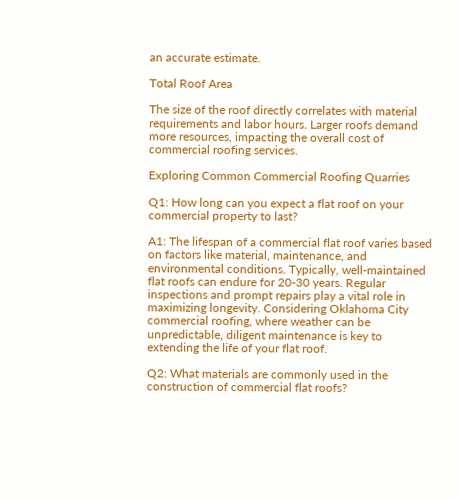an accurate estimate.

Total Roof Area

The size of the roof directly correlates with material requirements and labor hours. Larger roofs demand more resources, impacting the overall cost of commercial roofing services.

Exploring Common Commercial Roofing Quarries

Q1: How long can you expect a flat roof on your commercial property to last?

A1: The lifespan of a commercial flat roof varies based on factors like material, maintenance, and environmental conditions. Typically, well-maintained flat roofs can endure for 20-30 years. Regular inspections and prompt repairs play a vital role in maximizing longevity. Considering Oklahoma City commercial roofing, where weather can be unpredictable, diligent maintenance is key to extending the life of your flat roof.

Q2: What materials are commonly used in the construction of commercial flat roofs?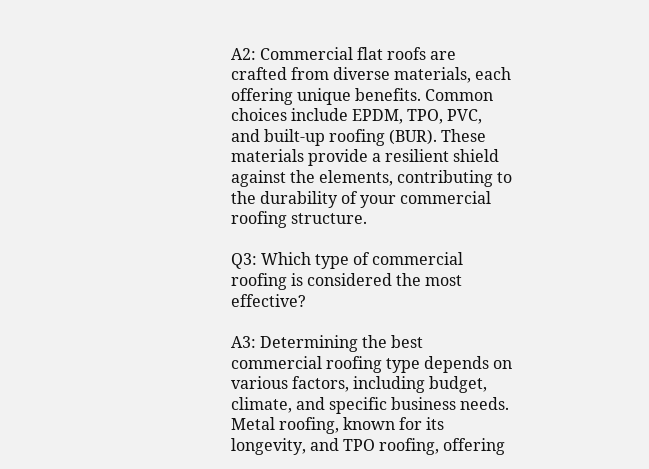A2: Commercial flat roofs are crafted from diverse materials, each offering unique benefits. Common choices include EPDM, TPO, PVC, and built-up roofing (BUR). These materials provide a resilient shield against the elements, contributing to the durability of your commercial roofing structure.

Q3: Which type of commercial roofing is considered the most effective?

A3: Determining the best commercial roofing type depends on various factors, including budget, climate, and specific business needs. Metal roofing, known for its longevity, and TPO roofing, offering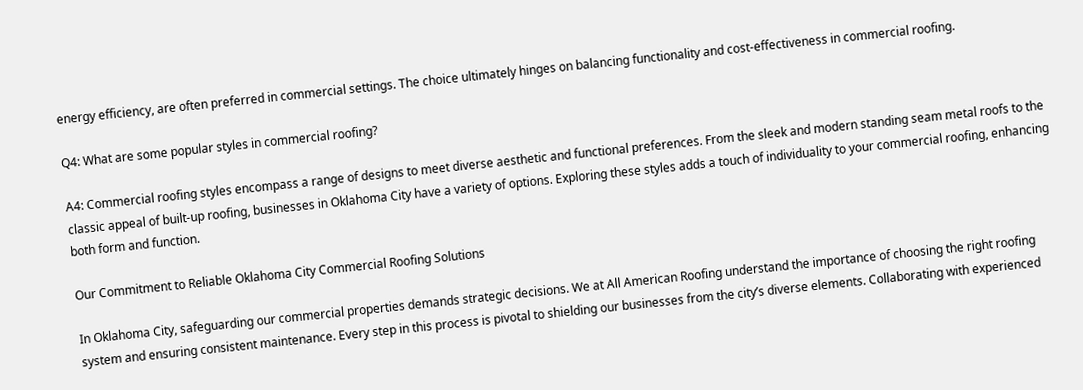energy efficiency, are often preferred in commercial settings. The choice ultimately hinges on balancing functionality and cost-effectiveness in commercial roofing.

Q4: What are some popular styles in commercial roofing?

A4: Commercial roofing styles encompass a range of designs to meet diverse aesthetic and functional preferences. From the sleek and modern standing seam metal roofs to the classic appeal of built-up roofing, businesses in Oklahoma City have a variety of options. Exploring these styles adds a touch of individuality to your commercial roofing, enhancing both form and function.

Our Commitment to Reliable Oklahoma City Commercial Roofing Solutions

In Oklahoma City, safeguarding our commercial properties demands strategic decisions. We at All American Roofing understand the importance of choosing the right roofing system and ensuring consistent maintenance. Every step in this process is pivotal to shielding our businesses from the city’s diverse elements. Collaborating with experienced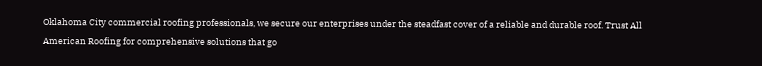Oklahoma City commercial roofing professionals, we secure our enterprises under the steadfast cover of a reliable and durable roof. Trust All American Roofing for comprehensive solutions that go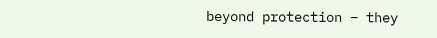beyond protection – they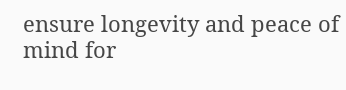ensure longevity and peace of mind for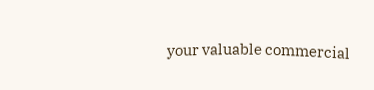your valuable commercial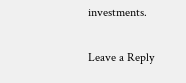investments.

Leave a Reply